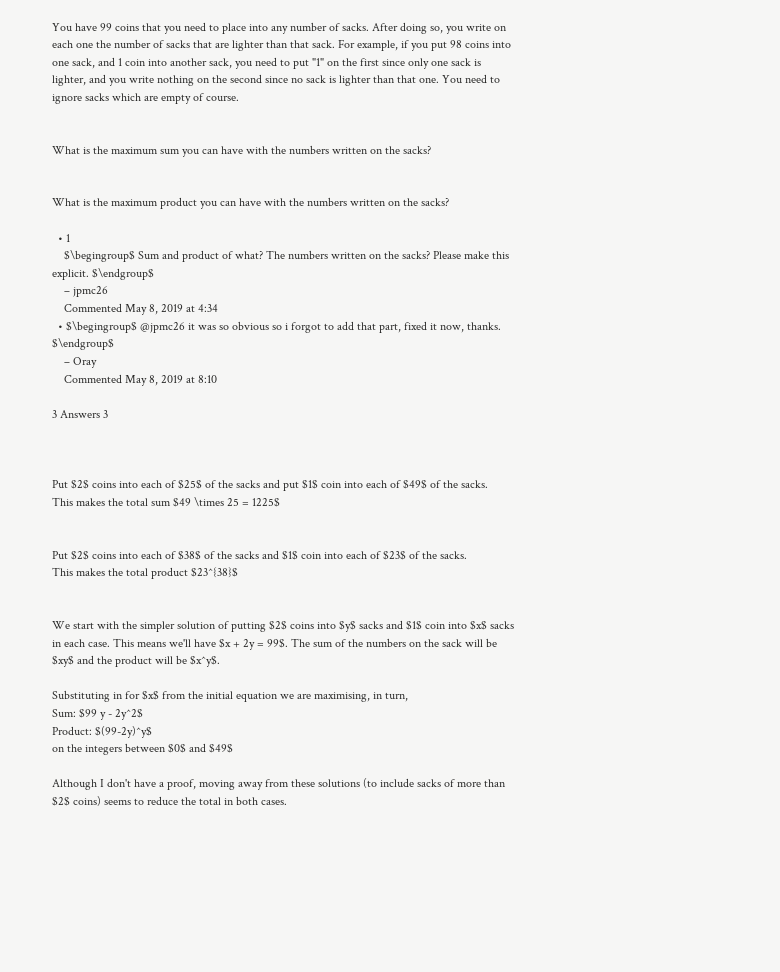You have 99 coins that you need to place into any number of sacks. After doing so, you write on each one the number of sacks that are lighter than that sack. For example, if you put 98 coins into one sack, and 1 coin into another sack, you need to put "1" on the first since only one sack is lighter, and you write nothing on the second since no sack is lighter than that one. You need to ignore sacks which are empty of course.


What is the maximum sum you can have with the numbers written on the sacks?


What is the maximum product you can have with the numbers written on the sacks?

  • 1
    $\begingroup$ Sum and product of what? The numbers written on the sacks? Please make this explicit. $\endgroup$
    – jpmc26
    Commented May 8, 2019 at 4:34
  • $\begingroup$ @jpmc26 it was so obvious so i forgot to add that part, fixed it now, thanks. $\endgroup$
    – Oray
    Commented May 8, 2019 at 8:10

3 Answers 3



Put $2$ coins into each of $25$ of the sacks and put $1$ coin into each of $49$ of the sacks.
This makes the total sum $49 \times 25 = 1225$


Put $2$ coins into each of $38$ of the sacks and $1$ coin into each of $23$ of the sacks.
This makes the total product $23^{38}$


We start with the simpler solution of putting $2$ coins into $y$ sacks and $1$ coin into $x$ sacks in each case. This means we'll have $x + 2y = 99$. The sum of the numbers on the sack will be $xy$ and the product will be $x^y$.

Substituting in for $x$ from the initial equation we are maximising, in turn,
Sum: $99 y - 2y^2$
Product: $(99-2y)^y$
on the integers between $0$ and $49$

Although I don't have a proof, moving away from these solutions (to include sacks of more than $2$ coins) seems to reduce the total in both cases.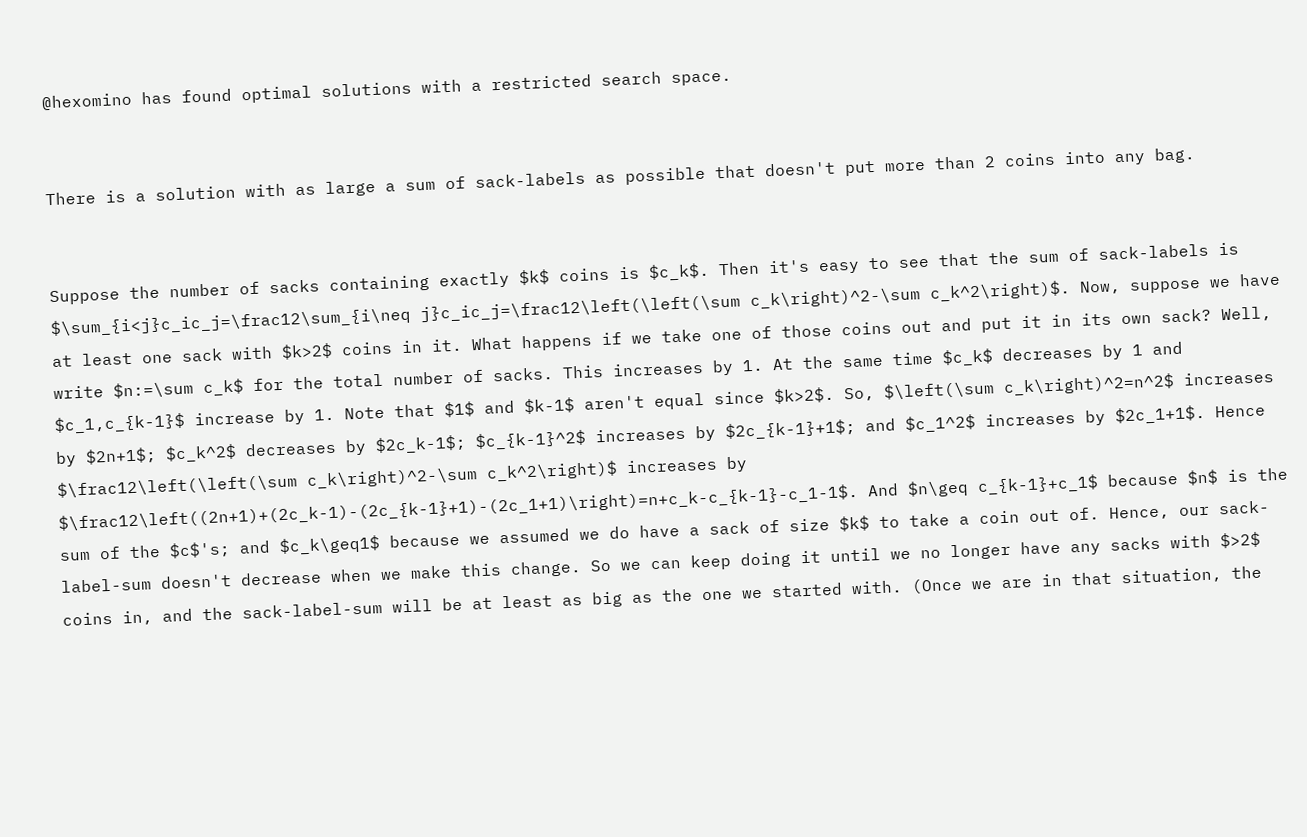@hexomino has found optimal solutions with a restricted search space.


There is a solution with as large a sum of sack-labels as possible that doesn't put more than 2 coins into any bag.


Suppose the number of sacks containing exactly $k$ coins is $c_k$. Then it's easy to see that the sum of sack-labels is $\sum_{i<j}c_ic_j=\frac12\sum_{i\neq j}c_ic_j=\frac12\left(\left(\sum c_k\right)^2-\sum c_k^2\right)$. Now, suppose we have at least one sack with $k>2$ coins in it. What happens if we take one of those coins out and put it in its own sack? Well, write $n:=\sum c_k$ for the total number of sacks. This increases by 1. At the same time $c_k$ decreases by 1 and $c_1,c_{k-1}$ increase by 1. Note that $1$ and $k-1$ aren't equal since $k>2$. So, $\left(\sum c_k\right)^2=n^2$ increases by $2n+1$; $c_k^2$ decreases by $2c_k-1$; $c_{k-1}^2$ increases by $2c_{k-1}+1$; and $c_1^2$ increases by $2c_1+1$. Hence $\frac12\left(\left(\sum c_k\right)^2-\sum c_k^2\right)$ increases by $\frac12\left((2n+1)+(2c_k-1)-(2c_{k-1}+1)-(2c_1+1)\right)=n+c_k-c_{k-1}-c_1-1$. And $n\geq c_{k-1}+c_1$ because $n$ is the sum of the $c$'s; and $c_k\geq1$ because we assumed we do have a sack of size $k$ to take a coin out of. Hence, our sack-label-sum doesn't decrease when we make this change. So we can keep doing it until we no longer have any sacks with $>2$ coins in, and the sack-label-sum will be at least as big as the one we started with. (Once we are in that situation, the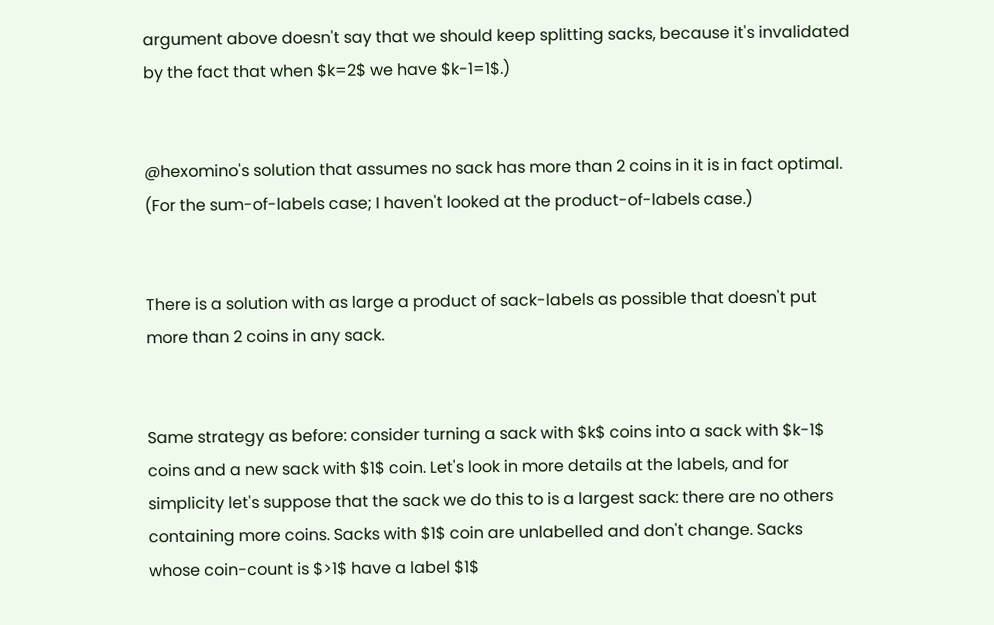argument above doesn't say that we should keep splitting sacks, because it's invalidated by the fact that when $k=2$ we have $k-1=1$.)


@hexomino's solution that assumes no sack has more than 2 coins in it is in fact optimal. (For the sum-of-labels case; I haven't looked at the product-of-labels case.)


There is a solution with as large a product of sack-labels as possible that doesn't put more than 2 coins in any sack.


Same strategy as before: consider turning a sack with $k$ coins into a sack with $k-1$ coins and a new sack with $1$ coin. Let's look in more details at the labels, and for simplicity let's suppose that the sack we do this to is a largest sack: there are no others containing more coins. Sacks with $1$ coin are unlabelled and don't change. Sacks whose coin-count is $>1$ have a label $1$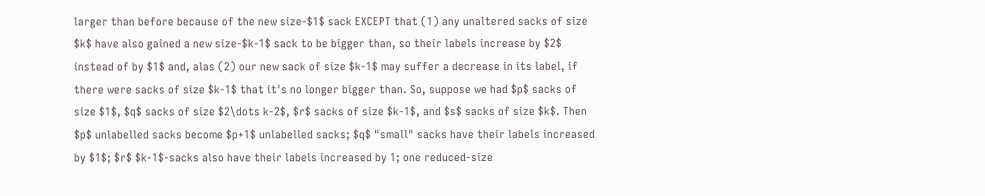larger than before because of the new size-$1$ sack EXCEPT that (1) any unaltered sacks of size $k$ have also gained a new size-$k-1$ sack to be bigger than, so their labels increase by $2$ instead of by $1$ and, alas (2) our new sack of size $k-1$ may suffer a decrease in its label, if there were sacks of size $k-1$ that it's no longer bigger than. So, suppose we had $p$ sacks of size $1$, $q$ sacks of size $2\dots k-2$, $r$ sacks of size $k-1$, and $s$ sacks of size $k$. Then $p$ unlabelled sacks become $p+1$ unlabelled sacks; $q$ "small" sacks have their labels increased by $1$; $r$ $k-1$-sacks also have their labels increased by 1; one reduced-size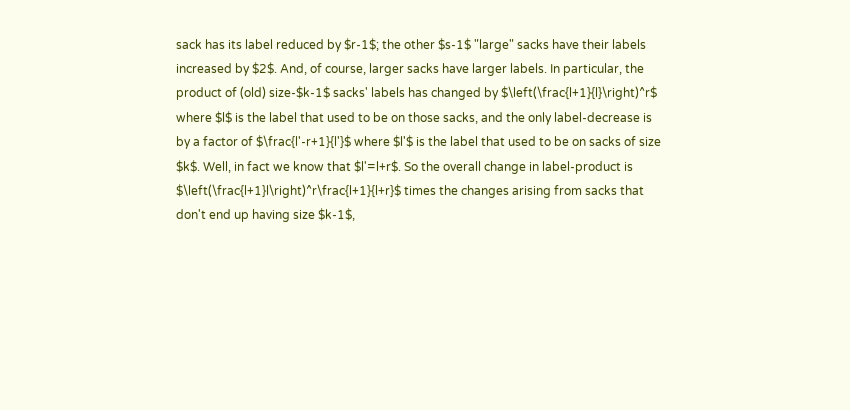sack has its label reduced by $r-1$; the other $s-1$ "large" sacks have their labels increased by $2$. And, of course, larger sacks have larger labels. In particular, the product of (old) size-$k-1$ sacks' labels has changed by $\left(\frac{l+1}{l}\right)^r$ where $l$ is the label that used to be on those sacks, and the only label-decrease is by a factor of $\frac{l'-r+1}{l'}$ where $l'$ is the label that used to be on sacks of size $k$. Well, in fact we know that $l'=l+r$. So the overall change in label-product is $\left(\frac{l+1}l\right)^r\frac{l+1}{l+r}$ times the changes arising from sacks that don't end up having size $k-1$,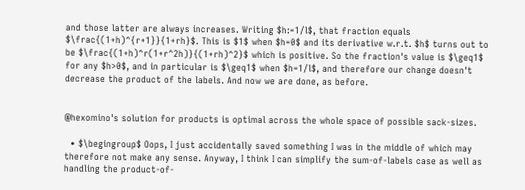and those latter are always increases. Writing $h:=1/l$, that fraction equals $\frac{(1+h)^{r+1}}{1+rh}$. This is $1$ when $h=0$ and its derivative w.r.t. $h$ turns out to be $\frac{(1+h)^r(1+r^2h)}{(1+rh)^2}$ which is positive. So the fraction's value is $\geq1$ for any $h>0$, and in particular is $\geq1$ when $h=1/l$, and therefore our change doesn't decrease the product of the labels. And now we are done, as before.


@hexomino's solution for products is optimal across the whole space of possible sack-sizes.

  • $\begingroup$ Oops, I just accidentally saved something I was in the middle of which may therefore not make any sense. Anyway, I think I can simplify the sum-of-labels case as well as handling the product-of-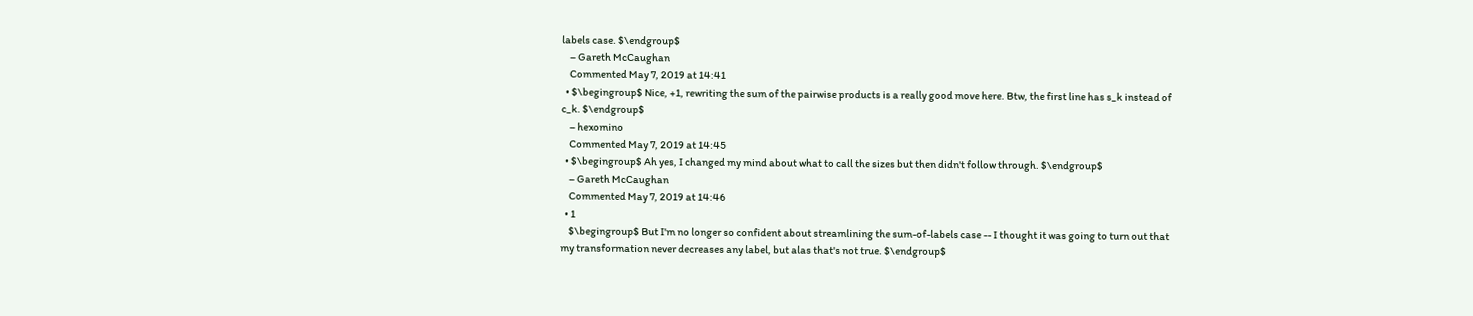labels case. $\endgroup$
    – Gareth McCaughan
    Commented May 7, 2019 at 14:41
  • $\begingroup$ Nice, +1, rewriting the sum of the pairwise products is a really good move here. Btw, the first line has s_k instead of c_k. $\endgroup$
    – hexomino
    Commented May 7, 2019 at 14:45
  • $\begingroup$ Ah yes, I changed my mind about what to call the sizes but then didn't follow through. $\endgroup$
    – Gareth McCaughan
    Commented May 7, 2019 at 14:46
  • 1
    $\begingroup$ But I'm no longer so confident about streamlining the sum-of-labels case -- I thought it was going to turn out that my transformation never decreases any label, but alas that's not true. $\endgroup$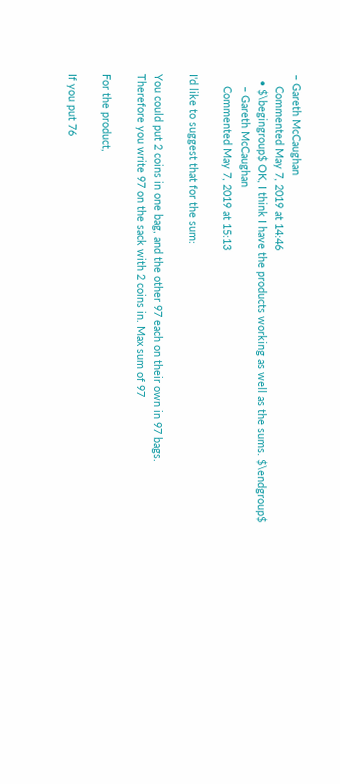– Gareth McCaughan
    Commented May 7, 2019 at 14:46
  • $\begingroup$ OK, I think I have the products working as well as the sums. $\endgroup$
    – Gareth McCaughan
    Commented May 7, 2019 at 15:13

I'd like to suggest that for the sum:

You could put 2 coins in one bag, and the other 97 each on their own in 97 bags.
Therefore you write 97 on the sack with 2 coins in. Max sum of 97

For the product,

If you put 76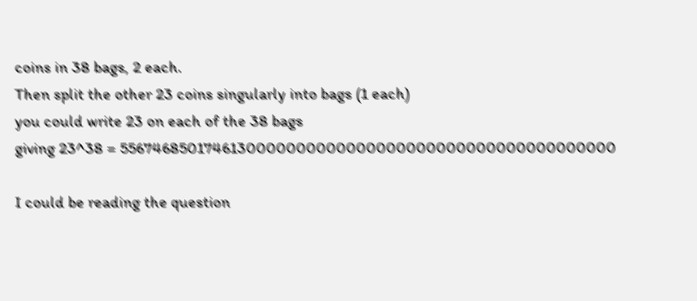coins in 38 bags, 2 each.
Then split the other 23 coins singularly into bags (1 each)
you could write 23 on each of the 38 bags
giving 23^38 = 5567468501746130000000000000000000000000000000000000

I could be reading the question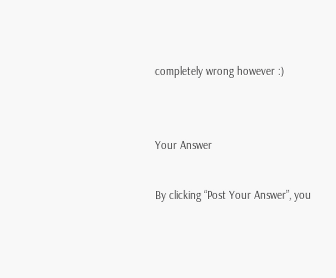completely wrong however :)


Your Answer

By clicking “Post Your Answer”, you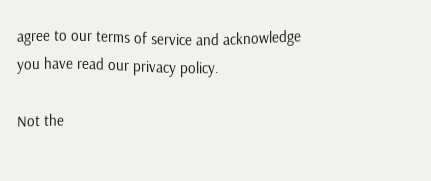agree to our terms of service and acknowledge you have read our privacy policy.

Not the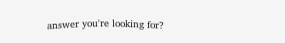answer you're looking for?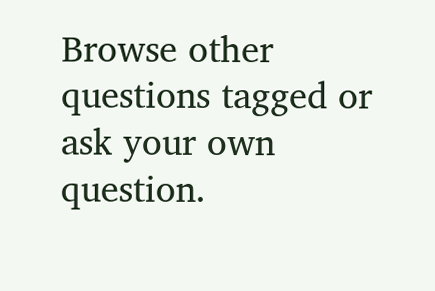Browse other questions tagged or ask your own question.